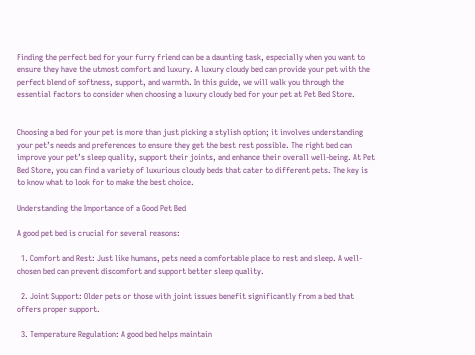Finding the perfect bed for your furry friend can be a daunting task, especially when you want to ensure they have the utmost comfort and luxury. A luxury cloudy bed can provide your pet with the perfect blend of softness, support, and warmth. In this guide, we will walk you through the essential factors to consider when choosing a luxury cloudy bed for your pet at Pet Bed Store.


Choosing a bed for your pet is more than just picking a stylish option; it involves understanding your pet’s needs and preferences to ensure they get the best rest possible. The right bed can improve your pet’s sleep quality, support their joints, and enhance their overall well-being. At Pet Bed Store, you can find a variety of luxurious cloudy beds that cater to different pets. The key is to know what to look for to make the best choice.

Understanding the Importance of a Good Pet Bed

A good pet bed is crucial for several reasons:

  1. Comfort and Rest: Just like humans, pets need a comfortable place to rest and sleep. A well-chosen bed can prevent discomfort and support better sleep quality.

  2. Joint Support: Older pets or those with joint issues benefit significantly from a bed that offers proper support.

  3. Temperature Regulation: A good bed helps maintain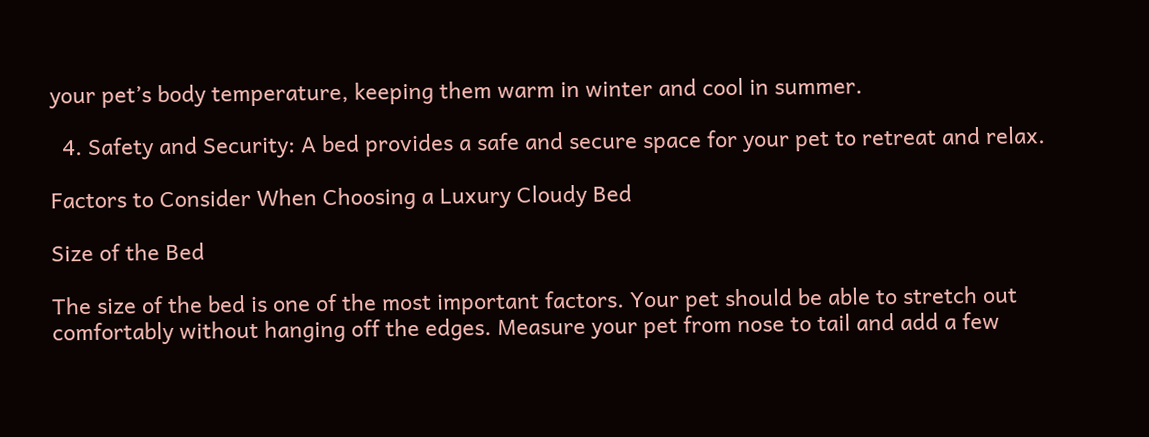your pet’s body temperature, keeping them warm in winter and cool in summer.

  4. Safety and Security: A bed provides a safe and secure space for your pet to retreat and relax.

Factors to Consider When Choosing a Luxury Cloudy Bed

Size of the Bed

The size of the bed is one of the most important factors. Your pet should be able to stretch out comfortably without hanging off the edges. Measure your pet from nose to tail and add a few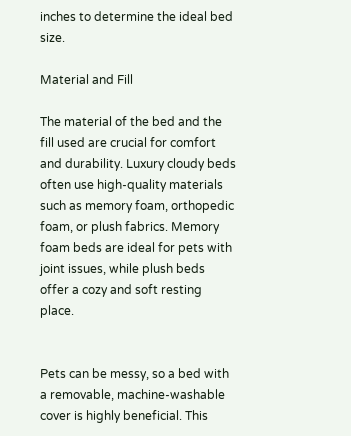inches to determine the ideal bed size.

Material and Fill

The material of the bed and the fill used are crucial for comfort and durability. Luxury cloudy beds often use high-quality materials such as memory foam, orthopedic foam, or plush fabrics. Memory foam beds are ideal for pets with joint issues, while plush beds offer a cozy and soft resting place.


Pets can be messy, so a bed with a removable, machine-washable cover is highly beneficial. This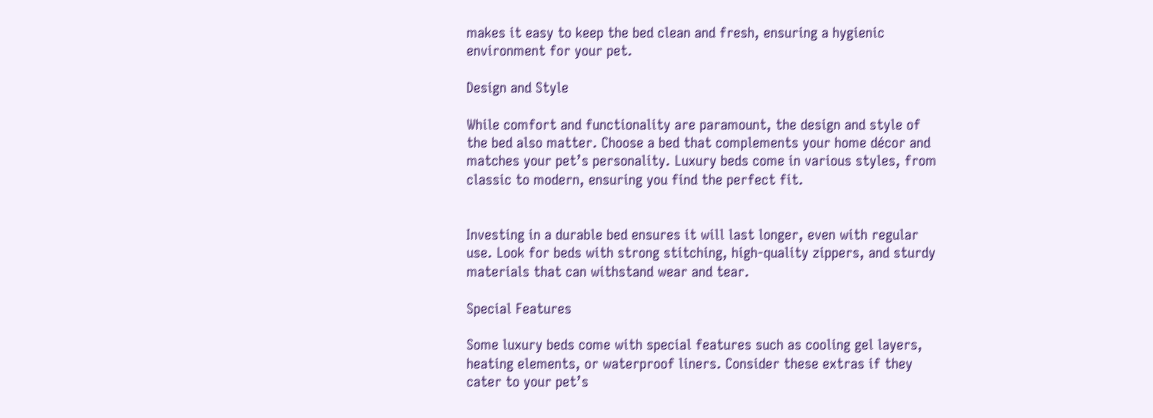makes it easy to keep the bed clean and fresh, ensuring a hygienic environment for your pet.

Design and Style

While comfort and functionality are paramount, the design and style of the bed also matter. Choose a bed that complements your home décor and matches your pet’s personality. Luxury beds come in various styles, from classic to modern, ensuring you find the perfect fit.


Investing in a durable bed ensures it will last longer, even with regular use. Look for beds with strong stitching, high-quality zippers, and sturdy materials that can withstand wear and tear.

Special Features

Some luxury beds come with special features such as cooling gel layers, heating elements, or waterproof liners. Consider these extras if they cater to your pet’s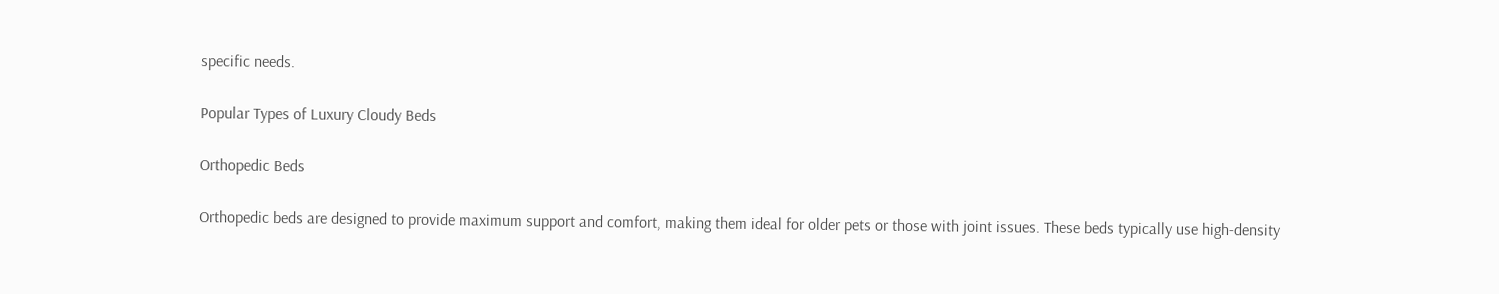specific needs.

Popular Types of Luxury Cloudy Beds

Orthopedic Beds

Orthopedic beds are designed to provide maximum support and comfort, making them ideal for older pets or those with joint issues. These beds typically use high-density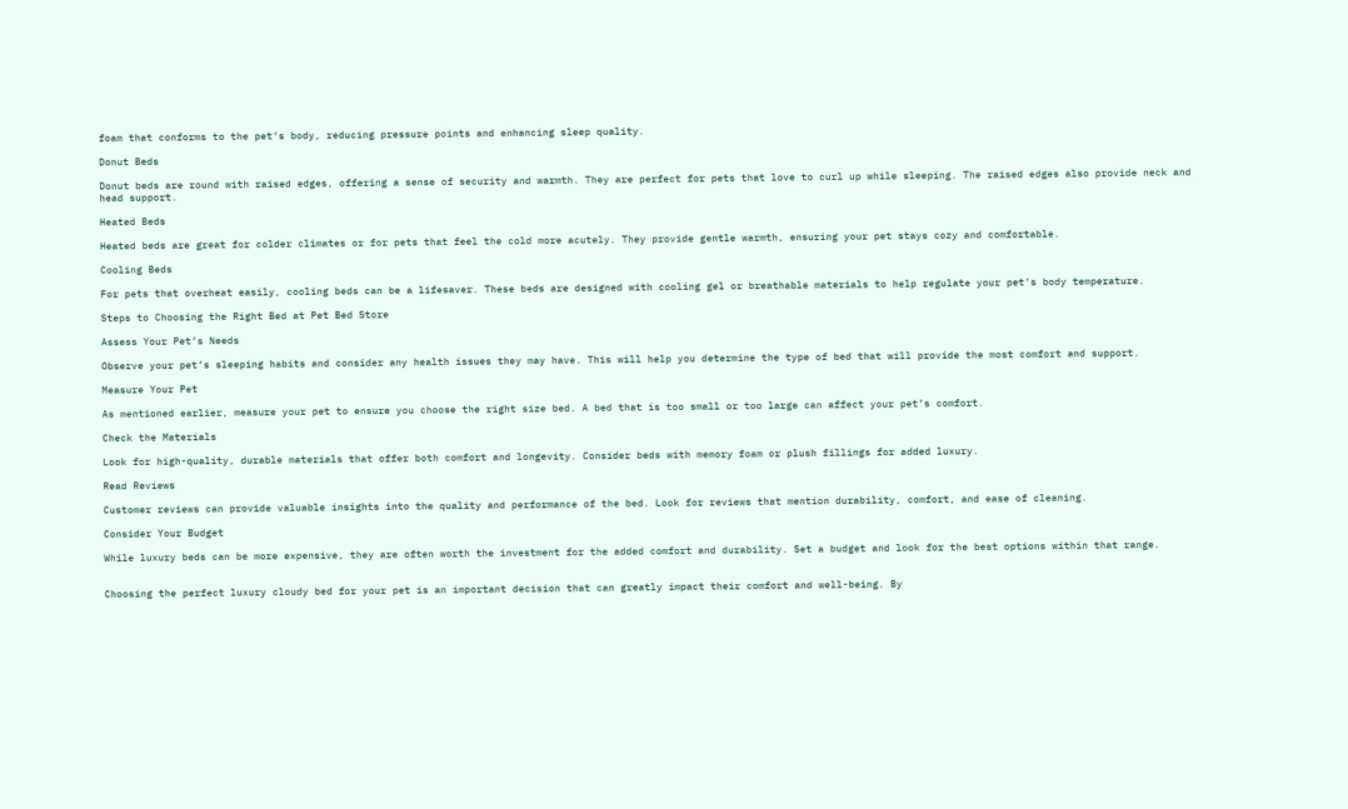foam that conforms to the pet’s body, reducing pressure points and enhancing sleep quality.

Donut Beds

Donut beds are round with raised edges, offering a sense of security and warmth. They are perfect for pets that love to curl up while sleeping. The raised edges also provide neck and head support.

Heated Beds

Heated beds are great for colder climates or for pets that feel the cold more acutely. They provide gentle warmth, ensuring your pet stays cozy and comfortable.

Cooling Beds

For pets that overheat easily, cooling beds can be a lifesaver. These beds are designed with cooling gel or breathable materials to help regulate your pet’s body temperature.

Steps to Choosing the Right Bed at Pet Bed Store

Assess Your Pet’s Needs

Observe your pet’s sleeping habits and consider any health issues they may have. This will help you determine the type of bed that will provide the most comfort and support.

Measure Your Pet

As mentioned earlier, measure your pet to ensure you choose the right size bed. A bed that is too small or too large can affect your pet’s comfort.

Check the Materials

Look for high-quality, durable materials that offer both comfort and longevity. Consider beds with memory foam or plush fillings for added luxury.

Read Reviews

Customer reviews can provide valuable insights into the quality and performance of the bed. Look for reviews that mention durability, comfort, and ease of cleaning.

Consider Your Budget

While luxury beds can be more expensive, they are often worth the investment for the added comfort and durability. Set a budget and look for the best options within that range.


Choosing the perfect luxury cloudy bed for your pet is an important decision that can greatly impact their comfort and well-being. By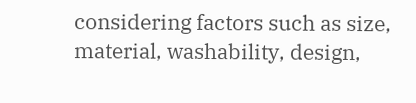considering factors such as size, material, washability, design,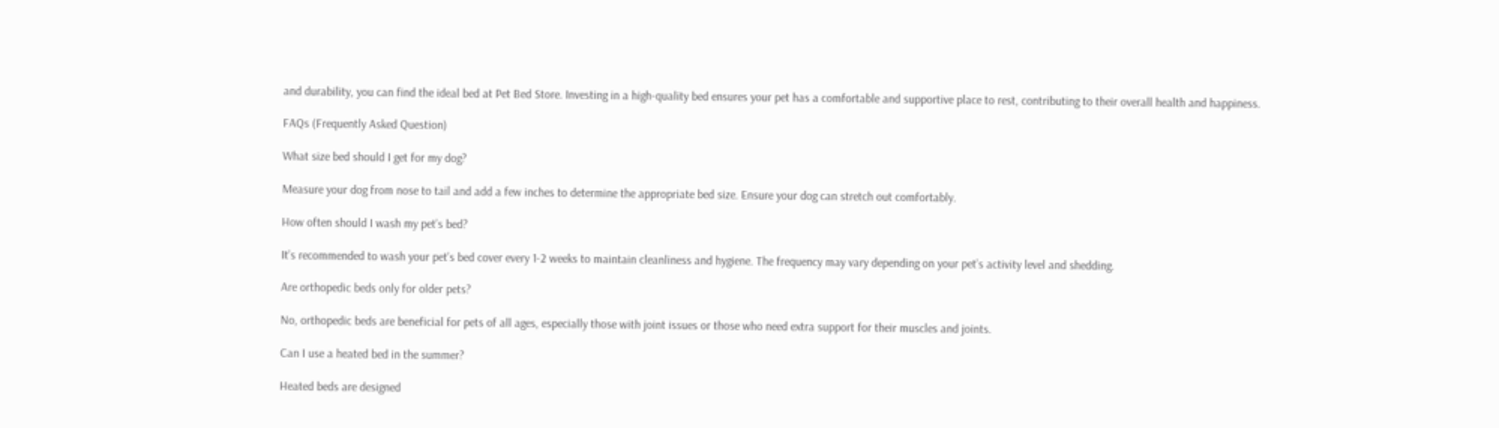and durability, you can find the ideal bed at Pet Bed Store. Investing in a high-quality bed ensures your pet has a comfortable and supportive place to rest, contributing to their overall health and happiness.

FAQs (Frequently Asked Question)

What size bed should I get for my dog?

Measure your dog from nose to tail and add a few inches to determine the appropriate bed size. Ensure your dog can stretch out comfortably.

How often should I wash my pet’s bed?

It’s recommended to wash your pet’s bed cover every 1-2 weeks to maintain cleanliness and hygiene. The frequency may vary depending on your pet’s activity level and shedding.

Are orthopedic beds only for older pets?

No, orthopedic beds are beneficial for pets of all ages, especially those with joint issues or those who need extra support for their muscles and joints.

Can I use a heated bed in the summer?

Heated beds are designed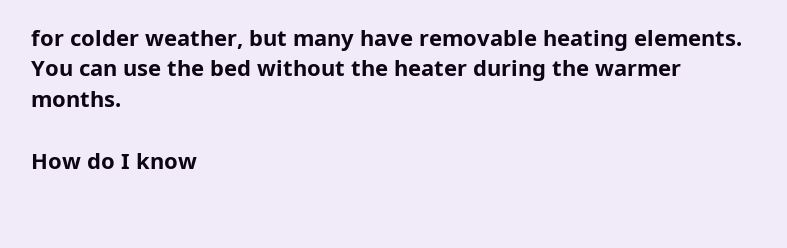for colder weather, but many have removable heating elements. You can use the bed without the heater during the warmer months.

How do I know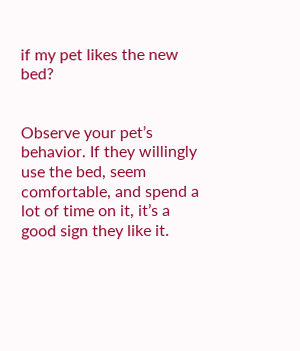if my pet likes the new bed?


Observe your pet’s behavior. If they willingly use the bed, seem comfortable, and spend a lot of time on it, it’s a good sign they like it.